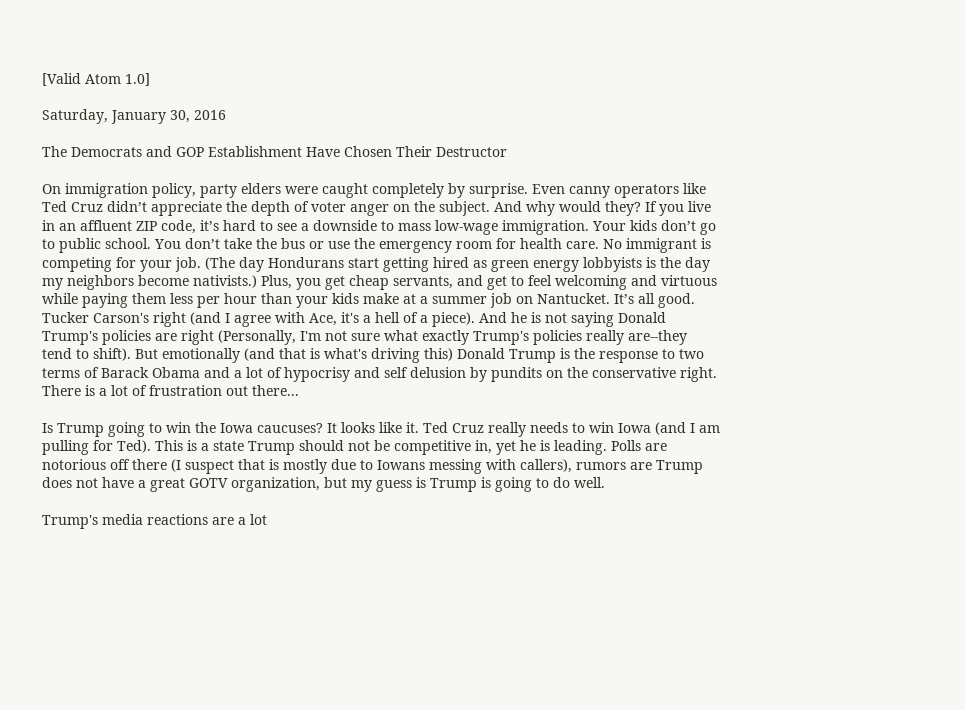[Valid Atom 1.0]

Saturday, January 30, 2016

The Democrats and GOP Establishment Have Chosen Their Destructor

On immigration policy, party elders were caught completely by surprise. Even canny operators like Ted Cruz didn’t appreciate the depth of voter anger on the subject. And why would they? If you live in an affluent ZIP code, it’s hard to see a downside to mass low-wage immigration. Your kids don’t go to public school. You don’t take the bus or use the emergency room for health care. No immigrant is competing for your job. (The day Hondurans start getting hired as green energy lobbyists is the day my neighbors become nativists.) Plus, you get cheap servants, and get to feel welcoming and virtuous while paying them less per hour than your kids make at a summer job on Nantucket. It’s all good.
Tucker Carson's right (and I agree with Ace, it's a hell of a piece). And he is not saying Donald Trump's policies are right (Personally, I'm not sure what exactly Trump's policies really are--they tend to shift). But emotionally (and that is what's driving this) Donald Trump is the response to two terms of Barack Obama and a lot of hypocrisy and self delusion by pundits on the conservative right.  There is a lot of frustration out there...

Is Trump going to win the Iowa caucuses? It looks like it. Ted Cruz really needs to win Iowa (and I am pulling for Ted). This is a state Trump should not be competitive in, yet he is leading. Polls are notorious off there (I suspect that is mostly due to Iowans messing with callers), rumors are Trump does not have a great GOTV organization, but my guess is Trump is going to do well.

Trump's media reactions are a lot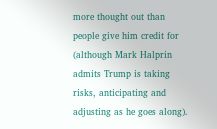more thought out than people give him credit for (although Mark Halprin admits Trump is taking risks, anticipating and adjusting as he goes along).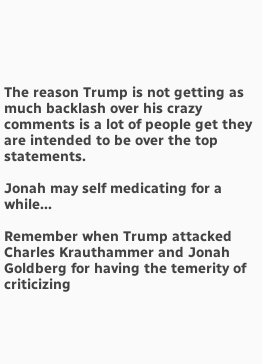The reason Trump is not getting as much backlash over his crazy comments is a lot of people get they are intended to be over the top statements.

Jonah may self medicating for a while...

Remember when Trump attacked Charles Krauthammer and Jonah Goldberg for having the temerity of criticizing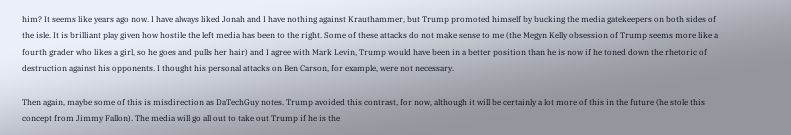him? It seems like years ago now. I have always liked Jonah and I have nothing against Krauthammer, but Trump promoted himself by bucking the media gatekeepers on both sides of the isle. It is brilliant play given how hostile the left media has been to the right. Some of these attacks do not make sense to me (the Megyn Kelly obsession of Trump seems more like a fourth grader who likes a girl, so he goes and pulls her hair) and I agree with Mark Levin, Trump would have been in a better position than he is now if he toned down the rhetoric of destruction against his opponents. I thought his personal attacks on Ben Carson, for example, were not necessary.

Then again, maybe some of this is misdirection as DaTechGuy notes. Trump avoided this contrast, for now, although it will be certainly a lot more of this in the future (he stole this concept from Jimmy Fallon). The media will go all out to take out Trump if he is the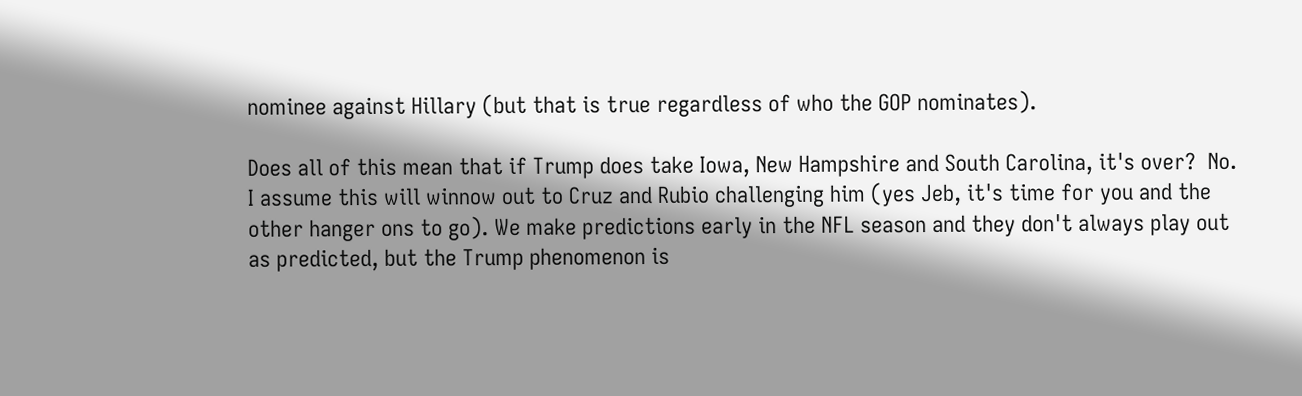nominee against Hillary (but that is true regardless of who the GOP nominates).

Does all of this mean that if Trump does take Iowa, New Hampshire and South Carolina, it's over?  No. I assume this will winnow out to Cruz and Rubio challenging him (yes Jeb, it's time for you and the other hanger ons to go). We make predictions early in the NFL season and they don't always play out as predicted, but the Trump phenomenon is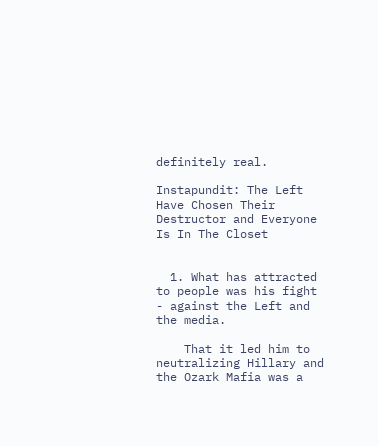definitely real.

Instapundit: The Left Have Chosen Their Destructor and Everyone Is In The Closet


  1. What has attracted to people was his fight - against the Left and the media.

    That it led him to neutralizing Hillary and the Ozark Mafia was a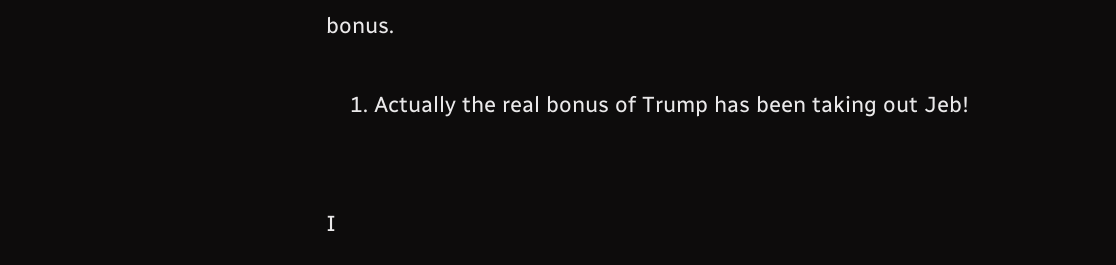bonus.

    1. Actually the real bonus of Trump has been taking out Jeb!


I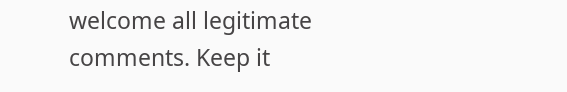welcome all legitimate comments. Keep it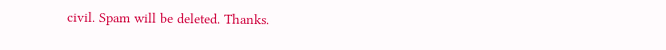civil. Spam will be deleted. Thanks.